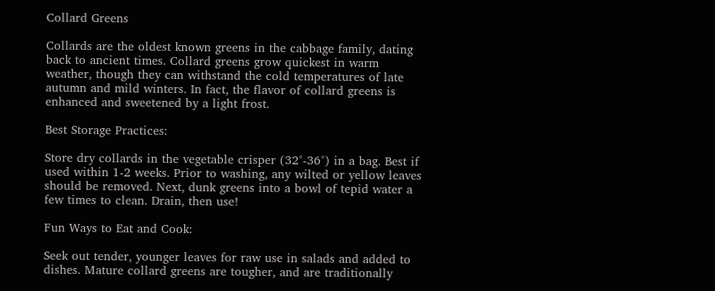Collard Greens

Collards are the oldest known greens in the cabbage family, dating back to ancient times. Collard greens grow quickest in warm weather, though they can withstand the cold temperatures of late autumn and mild winters. In fact, the flavor of collard greens is enhanced and sweetened by a light frost.

Best Storage Practices:

Store dry collards in the vegetable crisper (32°-36°) in a bag. Best if used within 1-2 weeks. Prior to washing, any wilted or yellow leaves should be removed. Next, dunk greens into a bowl of tepid water a few times to clean. Drain, then use!

Fun Ways to Eat and Cook:

Seek out tender, younger leaves for raw use in salads and added to dishes. Mature collard greens are tougher, and are traditionally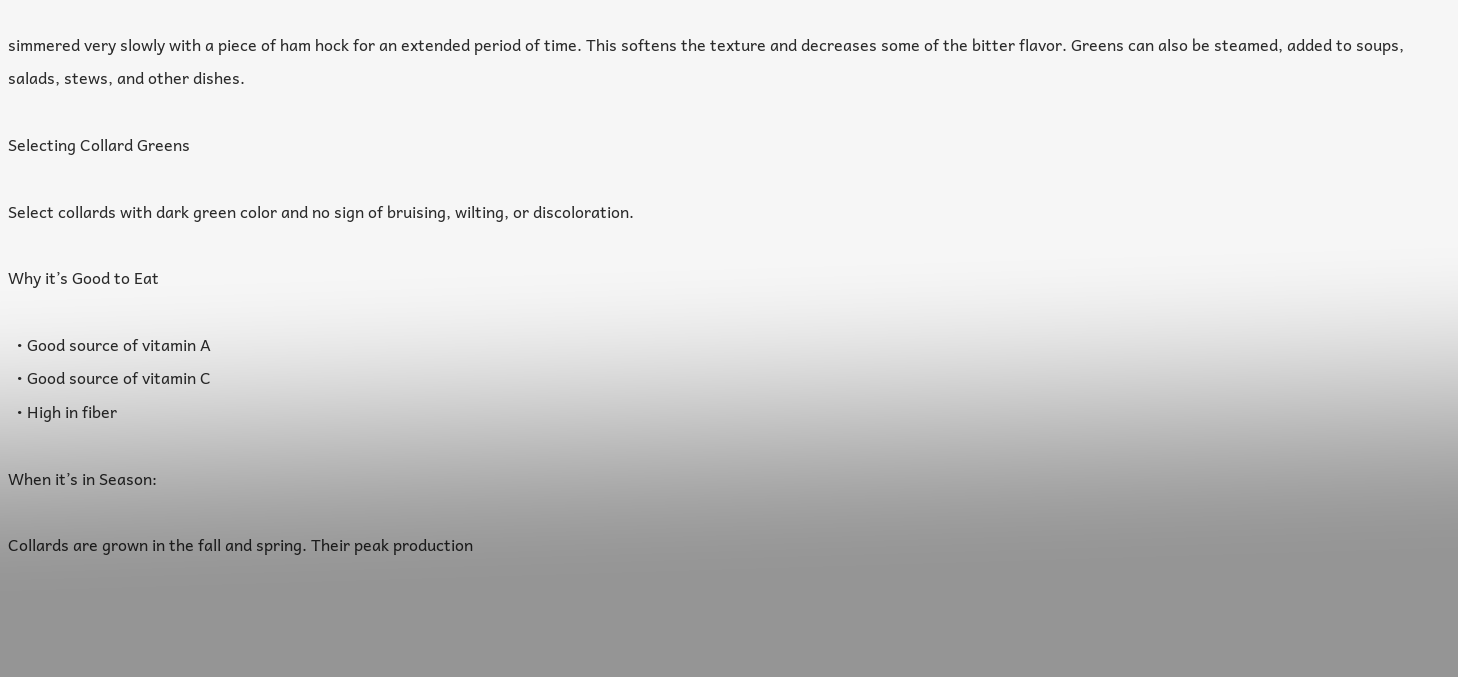simmered very slowly with a piece of ham hock for an extended period of time. This softens the texture and decreases some of the bitter flavor. Greens can also be steamed, added to soups, salads, stews, and other dishes.

Selecting Collard Greens

Select collards with dark green color and no sign of bruising, wilting, or discoloration.

Why it’s Good to Eat

  • Good source of vitamin A
  • Good source of vitamin C
  • High in fiber

When it’s in Season:

Collards are grown in the fall and spring. Their peak production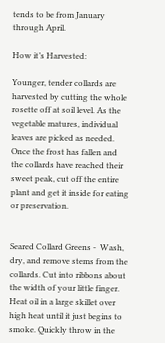tends to be from January through April.

How it’s Harvested:

Younger, tender collards are harvested by cutting the whole rosette off at soil level. As the vegetable matures, individual leaves are picked as needed. Once the frost has fallen and the collards have reached their sweet peak, cut off the entire plant and get it inside for eating or preservation.


Seared Collard Greens -  Wash, dry, and remove stems from the collards. Cut into ribbons about the width of your little finger. Heat oil in a large skillet over high heat until it just begins to smoke. Quickly throw in the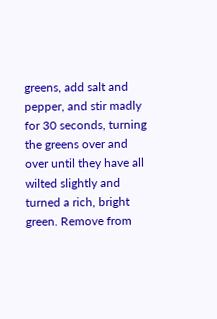greens, add salt and pepper, and stir madly for 30 seconds, turning the greens over and over until they have all wilted slightly and turned a rich, bright green. Remove from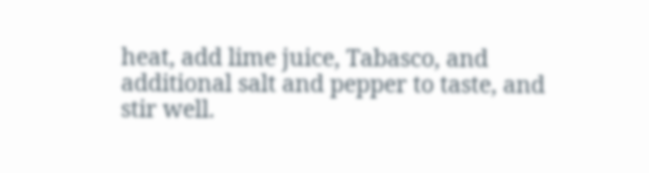heat, add lime juice, Tabasco, and additional salt and pepper to taste, and stir well.